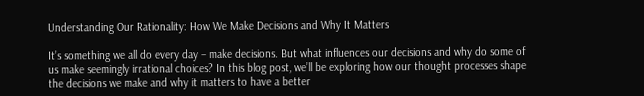Understanding Our Rationality: How We Make Decisions and Why It Matters

It’s something we all do every day – make decisions. But what influences our decisions and why do some of us make seemingly irrational choices? In this blog post, we’ll be exploring how our thought processes shape the decisions we make and why it matters to have a better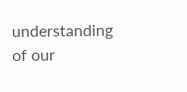understanding of our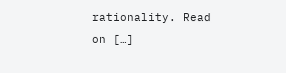rationality. Read on […]